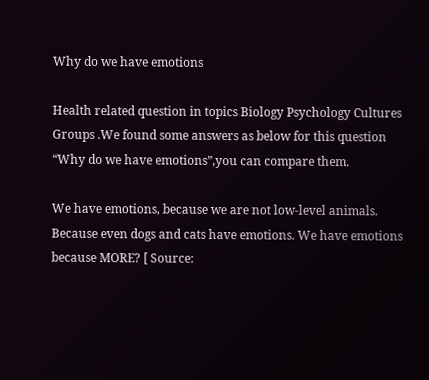Why do we have emotions

Health related question in topics Biology Psychology Cultures Groups .We found some answers as below for this question “Why do we have emotions”,you can compare them.

We have emotions, because we are not low-level animals. Because even dogs and cats have emotions. We have emotions because MORE? [ Source: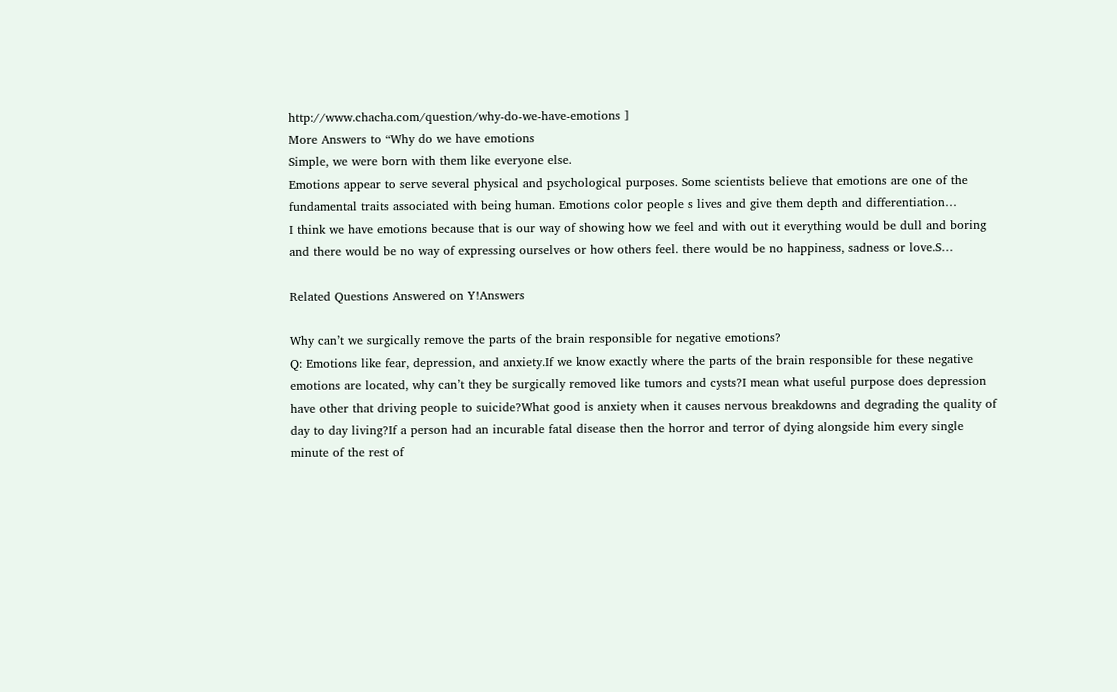http://www.chacha.com/question/why-do-we-have-emotions ]
More Answers to “Why do we have emotions
Simple, we were born with them like everyone else.
Emotions appear to serve several physical and psychological purposes. Some scientists believe that emotions are one of the fundamental traits associated with being human. Emotions color people s lives and give them depth and differentiation…
I think we have emotions because that is our way of showing how we feel and with out it everything would be dull and boring and there would be no way of expressing ourselves or how others feel. there would be no happiness, sadness or love.S…

Related Questions Answered on Y!Answers

Why can’t we surgically remove the parts of the brain responsible for negative emotions?
Q: Emotions like fear, depression, and anxiety.If we know exactly where the parts of the brain responsible for these negative emotions are located, why can’t they be surgically removed like tumors and cysts?I mean what useful purpose does depression have other that driving people to suicide?What good is anxiety when it causes nervous breakdowns and degrading the quality of day to day living?If a person had an incurable fatal disease then the horror and terror of dying alongside him every single minute of the rest of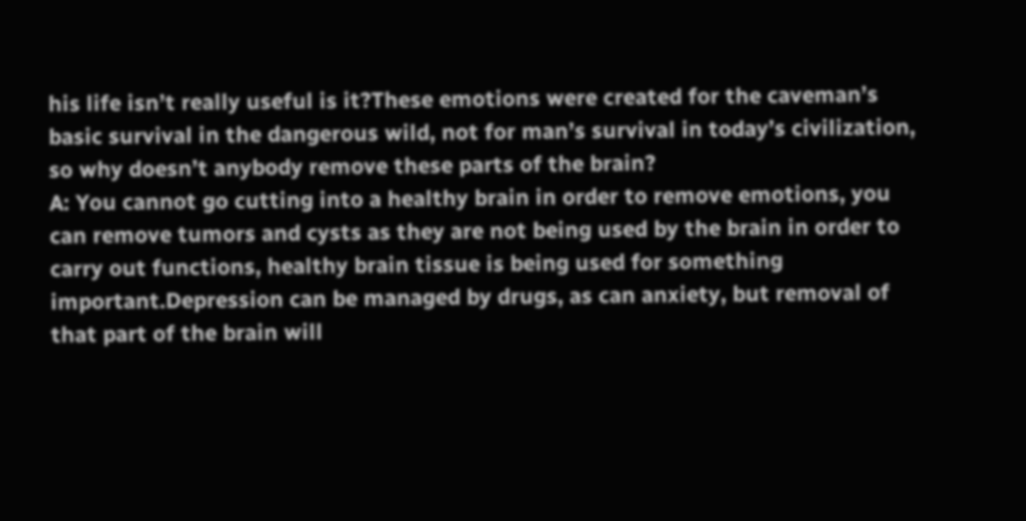his life isn’t really useful is it?These emotions were created for the caveman’s basic survival in the dangerous wild, not for man’s survival in today’s civilization, so why doesn’t anybody remove these parts of the brain?
A: You cannot go cutting into a healthy brain in order to remove emotions, you can remove tumors and cysts as they are not being used by the brain in order to carry out functions, healthy brain tissue is being used for something important.Depression can be managed by drugs, as can anxiety, but removal of that part of the brain will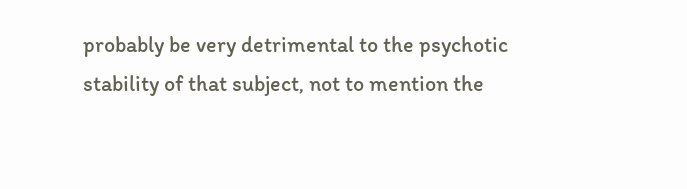probably be very detrimental to the psychotic stability of that subject, not to mention the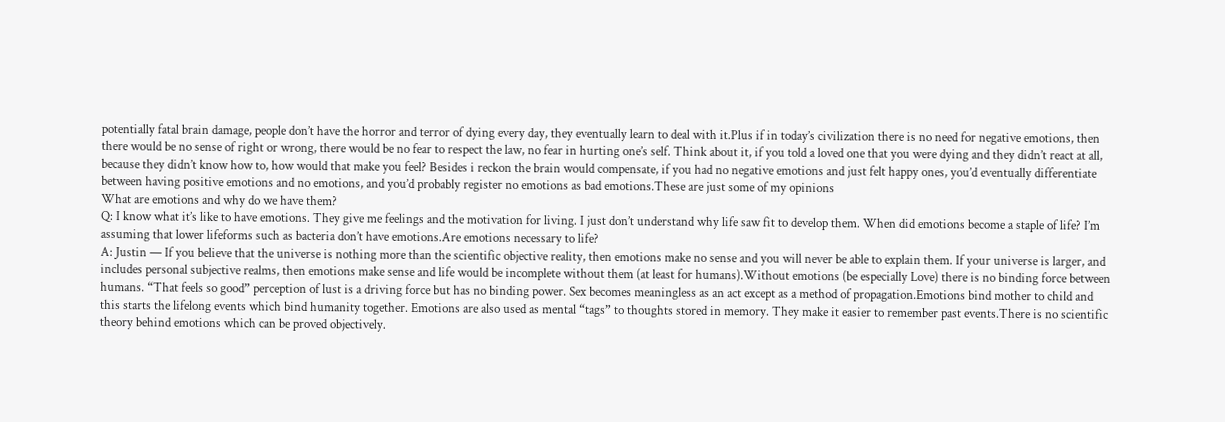potentially fatal brain damage, people don’t have the horror and terror of dying every day, they eventually learn to deal with it.Plus if in today’s civilization there is no need for negative emotions, then there would be no sense of right or wrong, there would be no fear to respect the law, no fear in hurting one’s self. Think about it, if you told a loved one that you were dying and they didn’t react at all, because they didn’t know how to, how would that make you feel? Besides i reckon the brain would compensate, if you had no negative emotions and just felt happy ones, you’d eventually differentiate between having positive emotions and no emotions, and you’d probably register no emotions as bad emotions.These are just some of my opinions
What are emotions and why do we have them?
Q: I know what it’s like to have emotions. They give me feelings and the motivation for living. I just don’t understand why life saw fit to develop them. When did emotions become a staple of life? I’m assuming that lower lifeforms such as bacteria don’t have emotions.Are emotions necessary to life?
A: Justin — If you believe that the universe is nothing more than the scientific objective reality, then emotions make no sense and you will never be able to explain them. If your universe is larger, and includes personal subjective realms, then emotions make sense and life would be incomplete without them (at least for humans).Without emotions (be especially Love) there is no binding force between humans. “That feels so good” perception of lust is a driving force but has no binding power. Sex becomes meaningless as an act except as a method of propagation.Emotions bind mother to child and this starts the lifelong events which bind humanity together. Emotions are also used as mental “tags” to thoughts stored in memory. They make it easier to remember past events.There is no scientific theory behind emotions which can be proved objectively.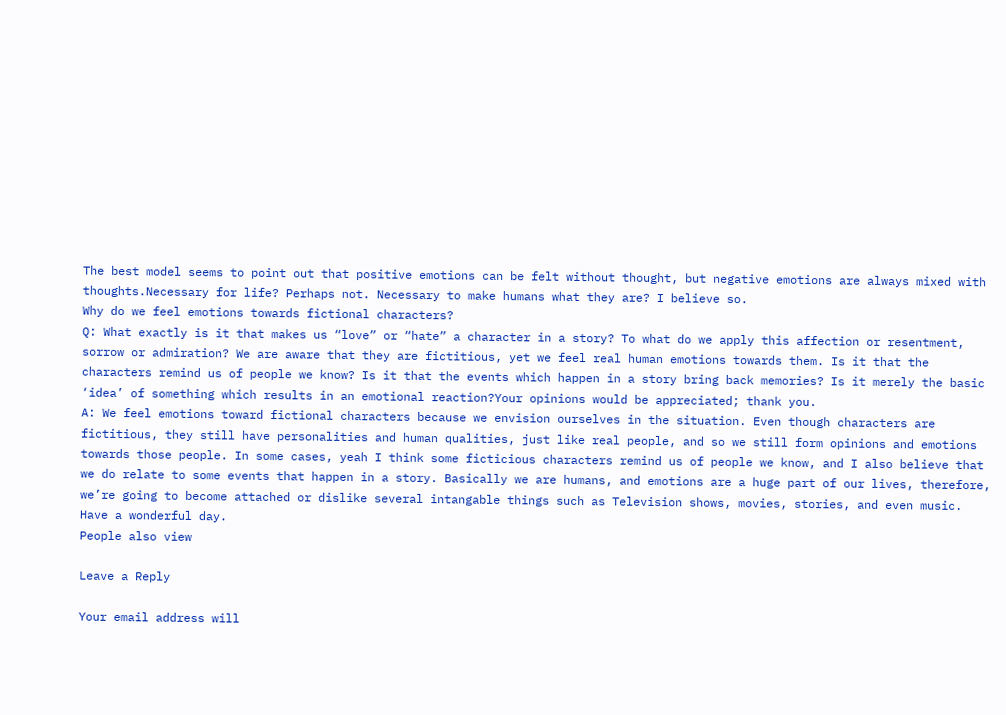The best model seems to point out that positive emotions can be felt without thought, but negative emotions are always mixed with thoughts.Necessary for life? Perhaps not. Necessary to make humans what they are? I believe so.
Why do we feel emotions towards fictional characters?
Q: What exactly is it that makes us “love” or “hate” a character in a story? To what do we apply this affection or resentment, sorrow or admiration? We are aware that they are fictitious, yet we feel real human emotions towards them. Is it that the characters remind us of people we know? Is it that the events which happen in a story bring back memories? Is it merely the basic ‘idea’ of something which results in an emotional reaction?Your opinions would be appreciated; thank you.
A: We feel emotions toward fictional characters because we envision ourselves in the situation. Even though characters are fictitious, they still have personalities and human qualities, just like real people, and so we still form opinions and emotions towards those people. In some cases, yeah I think some ficticious characters remind us of people we know, and I also believe that we do relate to some events that happen in a story. Basically we are humans, and emotions are a huge part of our lives, therefore, we’re going to become attached or dislike several intangable things such as Television shows, movies, stories, and even music. Have a wonderful day.
People also view

Leave a Reply

Your email address will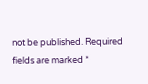not be published. Required fields are marked *